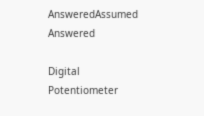AnsweredAssumed Answered

Digital Potentiometer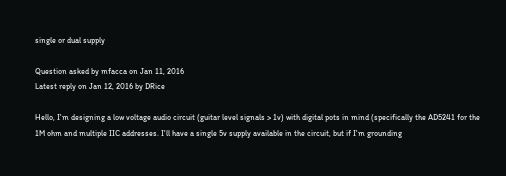single or dual supply

Question asked by mfacca on Jan 11, 2016
Latest reply on Jan 12, 2016 by DRice

Hello, I'm designing a low voltage audio circuit (guitar level signals > 1v) with digital pots in mind (specifically the AD5241 for the 1M ohm and multiple IIC addresses. I'll have a single 5v supply available in the circuit, but if I'm grounding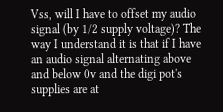Vss, will I have to offset my audio signal (by 1/2 supply voltage)? The way I understand it is that if I have an audio signal alternating above and below 0v and the digi pot's supplies are at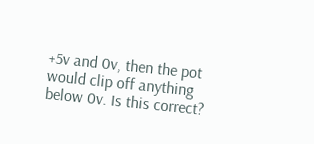+5v and 0v, then the pot would clip off anything below 0v. Is this correct?